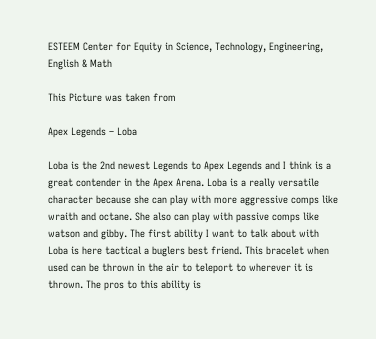ESTEEM Center for Equity in Science, Technology, Engineering, English & Math

This Picture was taken from

Apex Legends – Loba

Loba is the 2nd newest Legends to Apex Legends and I think is a great contender in the Apex Arena. Loba is a really versatile character because she can play with more aggressive comps like wraith and octane. She also can play with passive comps like watson and gibby. The first ability I want to talk about with Loba is here tactical a buglers best friend. This bracelet when used can be thrown in the air to teleport to wherever it is thrown. The pros to this ability is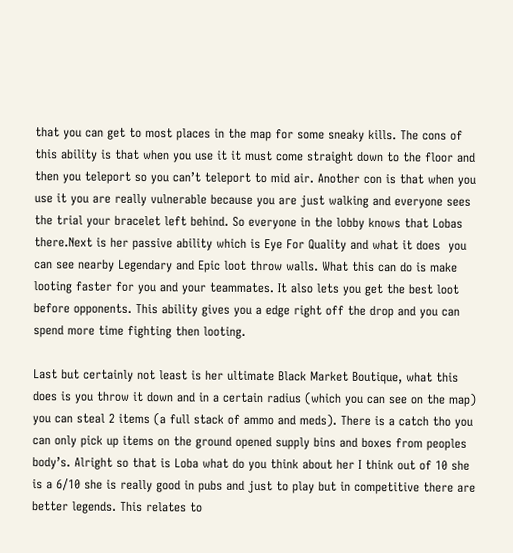that you can get to most places in the map for some sneaky kills. The cons of this ability is that when you use it it must come straight down to the floor and then you teleport so you can’t teleport to mid air. Another con is that when you use it you are really vulnerable because you are just walking and everyone sees the trial your bracelet left behind. So everyone in the lobby knows that Lobas there.Next is her passive ability which is Eye For Quality and what it does  you can see nearby Legendary and Epic loot throw walls. What this can do is make looting faster for you and your teammates. It also lets you get the best loot before opponents. This ability gives you a edge right off the drop and you can spend more time fighting then looting.

Last but certainly not least is her ultimate Black Market Boutique, what this does is you throw it down and in a certain radius (which you can see on the map) you can steal 2 items (a full stack of ammo and meds). There is a catch tho you can only pick up items on the ground opened supply bins and boxes from peoples body’s. Alright so that is Loba what do you think about her I think out of 10 she is a 6/10 she is really good in pubs and just to play but in competitive there are better legends. This relates to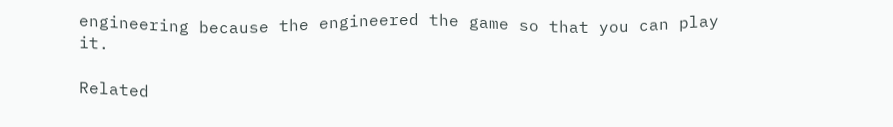engineering because the engineered the game so that you can play it.

Related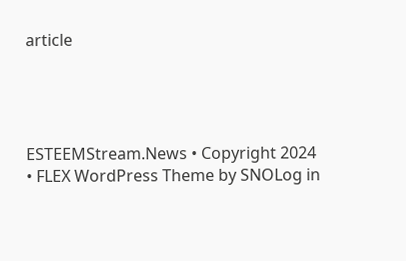article




ESTEEMStream.News • Copyright 2024 • FLEX WordPress Theme by SNOLog in